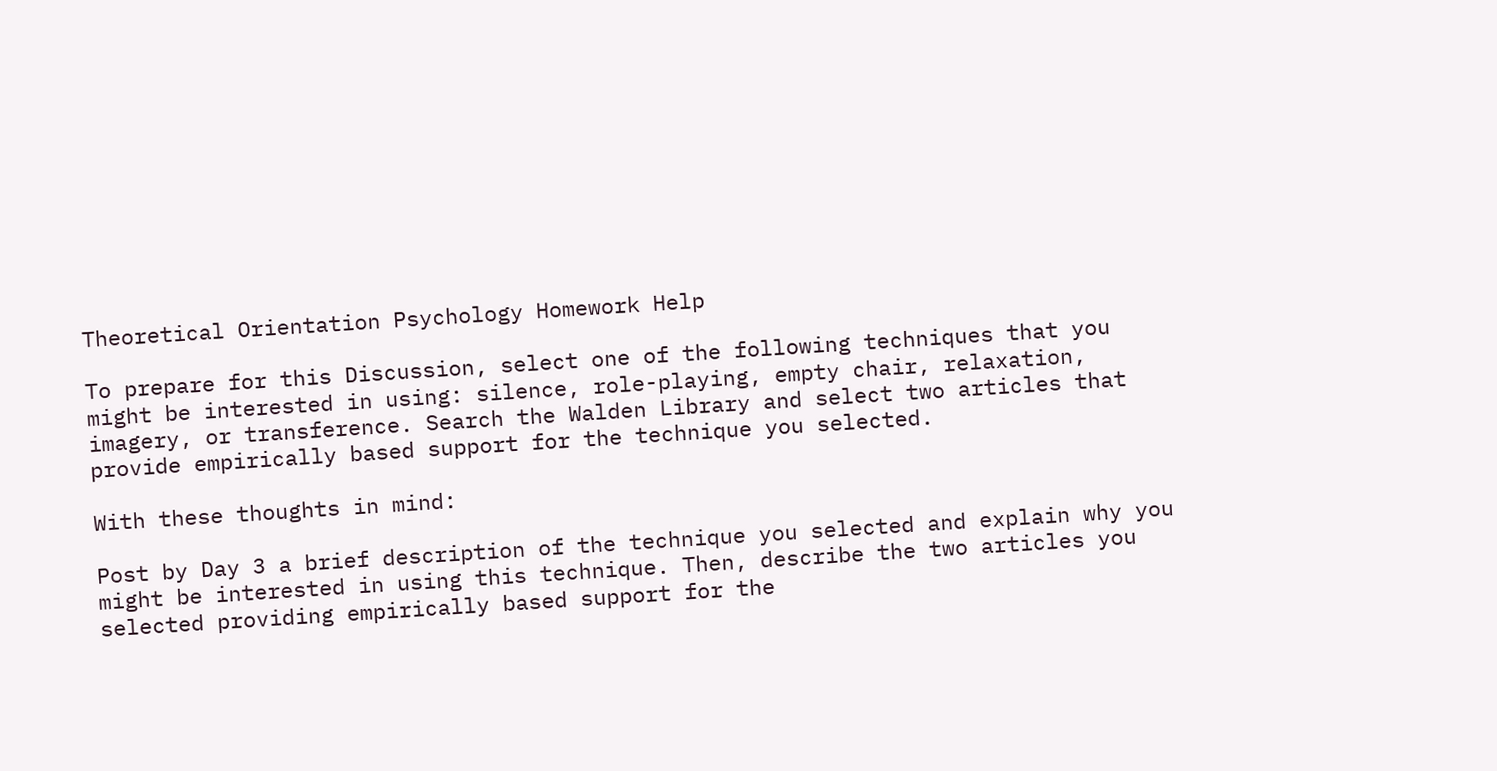Theoretical Orientation Psychology Homework Help

To prepare for this Discussion, select one of the following techniques that you might be interested in using: silence, role-playing, empty chair, relaxation, imagery, or transference. Search the Walden Library and select two articles that provide empirically based support for the technique you selected.

With these thoughts in mind:

Post by Day 3 a brief description of the technique you selected and explain why you might be interested in using this technique. Then, describe the two articles you selected providing empirically based support for the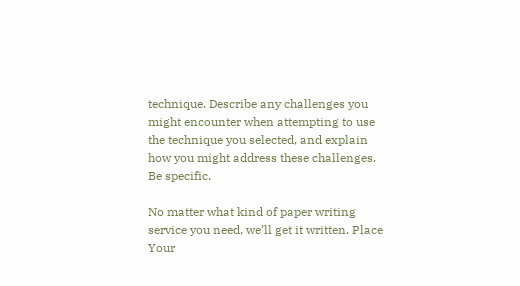technique. Describe any challenges you might encounter when attempting to use the technique you selected, and explain how you might address these challenges. Be specific.

No matter what kind of paper writing service you need, we’ll get it written. Place Your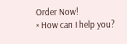Order Now!
× How can I help you?